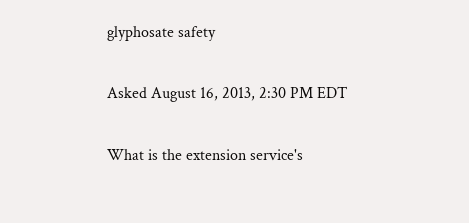glyphosate safety

Asked August 16, 2013, 2:30 PM EDT

What is the extension service's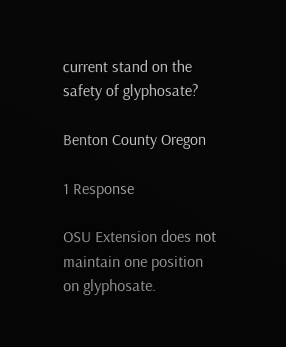current stand on the safety of glyphosate?

Benton County Oregon

1 Response

OSU Extension does not maintain one position on glyphosate.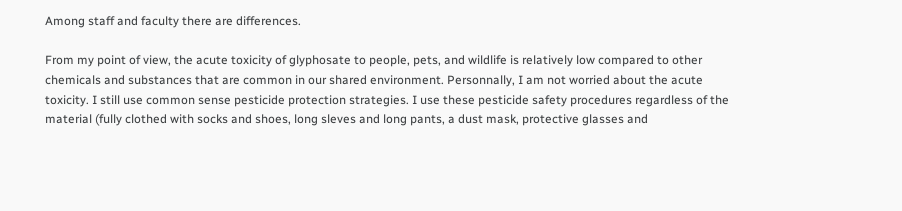Among staff and faculty there are differences.

From my point of view, the acute toxicity of glyphosate to people, pets, and wildlife is relatively low compared to other chemicals and substances that are common in our shared environment. Personnally, I am not worried about the acute toxicity. I still use common sense pesticide protection strategies. I use these pesticide safety procedures regardless of the material (fully clothed with socks and shoes, long sleves and long pants, a dust mask, protective glasses and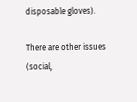disposable gloves).

There are other issues (social,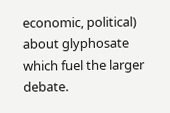economic, political) about glyphosate which fuel the larger debate.